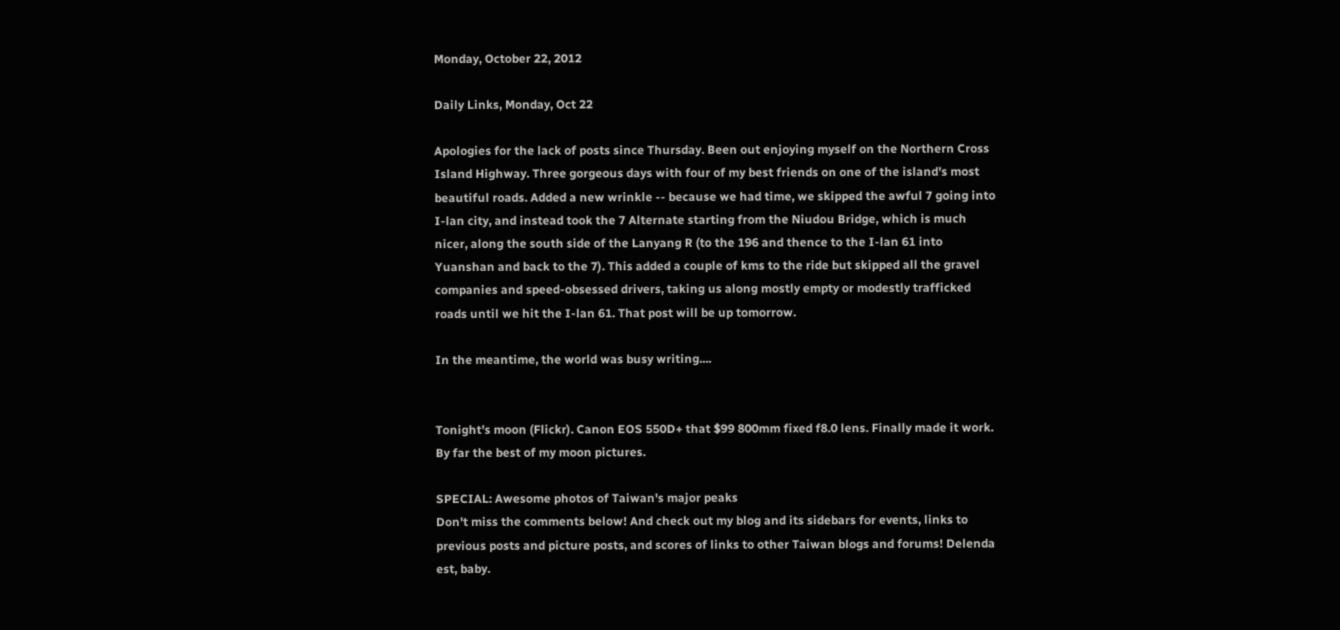Monday, October 22, 2012

Daily Links, Monday, Oct 22

Apologies for the lack of posts since Thursday. Been out enjoying myself on the Northern Cross Island Highway. Three gorgeous days with four of my best friends on one of the island's most beautiful roads. Added a new wrinkle -- because we had time, we skipped the awful 7 going into I-lan city, and instead took the 7 Alternate starting from the Niudou Bridge, which is much nicer, along the south side of the Lanyang R (to the 196 and thence to the I-lan 61 into Yuanshan and back to the 7). This added a couple of kms to the ride but skipped all the gravel companies and speed-obsessed drivers, taking us along mostly empty or modestly trafficked roads until we hit the I-lan 61. That post will be up tomorrow.

In the meantime, the world was busy writing....


Tonight's moon (Flickr). Canon EOS 550D+ that $99 800mm fixed f8.0 lens. Finally made it work. By far the best of my moon pictures.

SPECIAL: Awesome photos of Taiwan's major peaks
Don't miss the comments below! And check out my blog and its sidebars for events, links to previous posts and picture posts, and scores of links to other Taiwan blogs and forums! Delenda est, baby.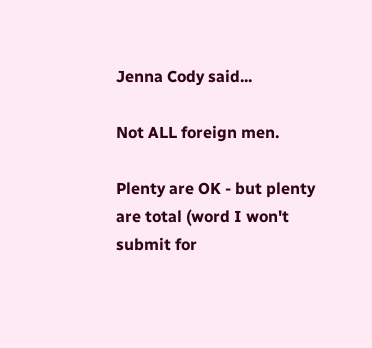Jenna Cody said...

Not ALL foreign men.

Plenty are OK - but plenty are total (word I won't submit for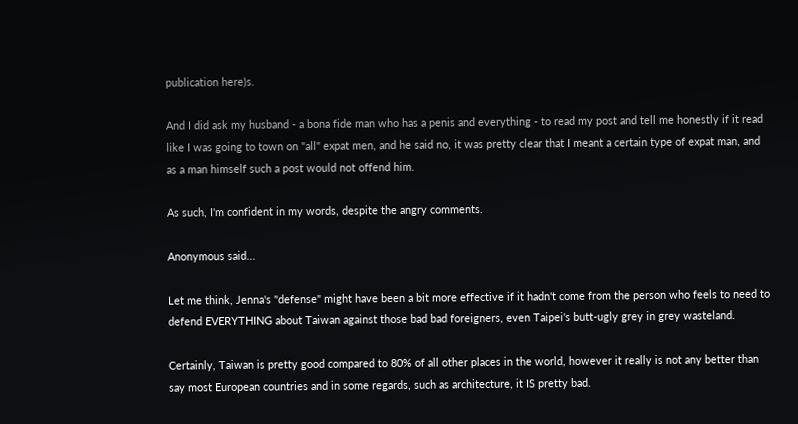publication here)s.

And I did ask my husband - a bona fide man who has a penis and everything - to read my post and tell me honestly if it read like I was going to town on "all" expat men, and he said no, it was pretty clear that I meant a certain type of expat man, and as a man himself such a post would not offend him.

As such, I'm confident in my words, despite the angry comments.

Anonymous said...

Let me think, Jenna's "defense" might have been a bit more effective if it hadn't come from the person who feels to need to defend EVERYTHING about Taiwan against those bad bad foreigners, even Taipei's butt-ugly grey in grey wasteland.

Certainly, Taiwan is pretty good compared to 80% of all other places in the world, however it really is not any better than say most European countries and in some regards, such as architecture, it IS pretty bad.